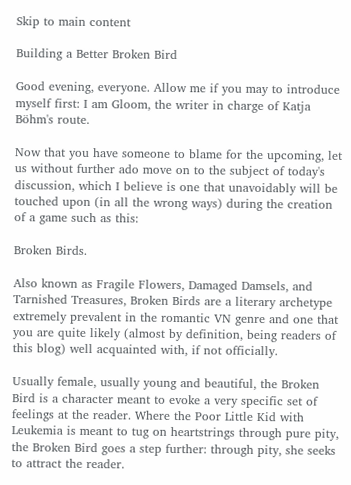Skip to main content

Building a Better Broken Bird

Good evening, everyone. Allow me if you may to introduce myself first: I am Gloom, the writer in charge of Katja Böhm's route.

Now that you have someone to blame for the upcoming, let us without further ado move on to the subject of today's discussion, which I believe is one that unavoidably will be touched upon (in all the wrong ways) during the creation of a game such as this:

Broken Birds.

Also known as Fragile Flowers, Damaged Damsels, and Tarnished Treasures, Broken Birds are a literary archetype extremely prevalent in the romantic VN genre and one that you are quite likely (almost by definition, being readers of this blog) well acquainted with, if not officially.

Usually female, usually young and beautiful, the Broken Bird is a character meant to evoke a very specific set of feelings at the reader. Where the Poor Little Kid with Leukemia is meant to tug on heartstrings through pure pity, the Broken Bird goes a step further: through pity, she seeks to attract the reader.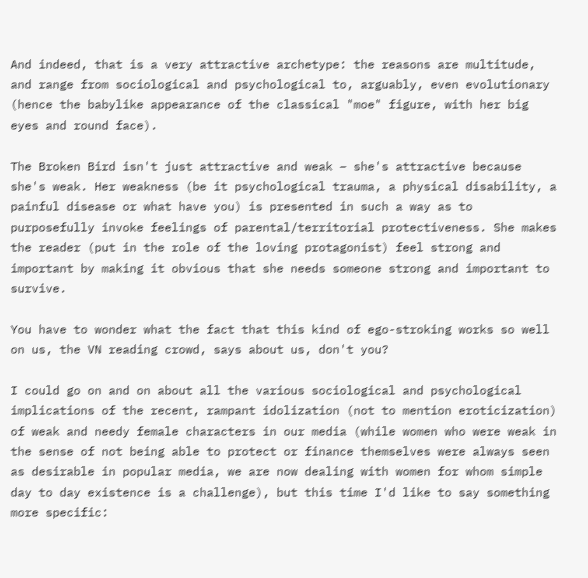And indeed, that is a very attractive archetype: the reasons are multitude, and range from sociological and psychological to, arguably, even evolutionary (hence the babylike appearance of the classical "moe" figure, with her big eyes and round face).

The Broken Bird isn't just attractive and weak – she's attractive because she's weak. Her weakness (be it psychological trauma, a physical disability, a painful disease or what have you) is presented in such a way as to purposefully invoke feelings of parental/territorial protectiveness. She makes the reader (put in the role of the loving protagonist) feel strong and important by making it obvious that she needs someone strong and important to survive.

You have to wonder what the fact that this kind of ego-stroking works so well on us, the VN reading crowd, says about us, don't you?

I could go on and on about all the various sociological and psychological implications of the recent, rampant idolization (not to mention eroticization) of weak and needy female characters in our media (while women who were weak in the sense of not being able to protect or finance themselves were always seen as desirable in popular media, we are now dealing with women for whom simple day to day existence is a challenge), but this time I'd like to say something more specific: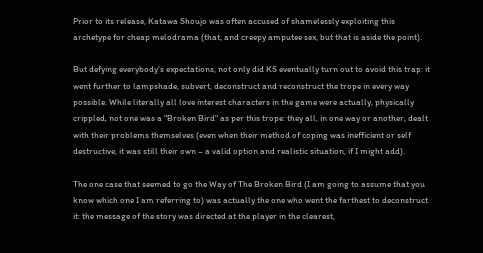Prior to its release, Katawa Shoujo was often accused of shamelessly exploiting this archetype for cheap melodrama (that, and creepy amputee sex, but that is aside the point).

But defying everybody's expectations, not only did KS eventually turn out to avoid this trap: it went further to lampshade, subvert, deconstruct and reconstruct the trope in every way possible. While literally all love interest characters in the game were actually, physically crippled, not one was a "Broken Bird" as per this trope: they all, in one way or another, dealt with their problems themselves (even when their method of coping was inefficient or self destructive, it was still their own – a valid option and realistic situation, if I might add).

The one case that seemed to go the Way of The Broken Bird (I am going to assume that you know which one I am referring to) was actually the one who went the farthest to deconstruct it: the message of the story was directed at the player in the clearest,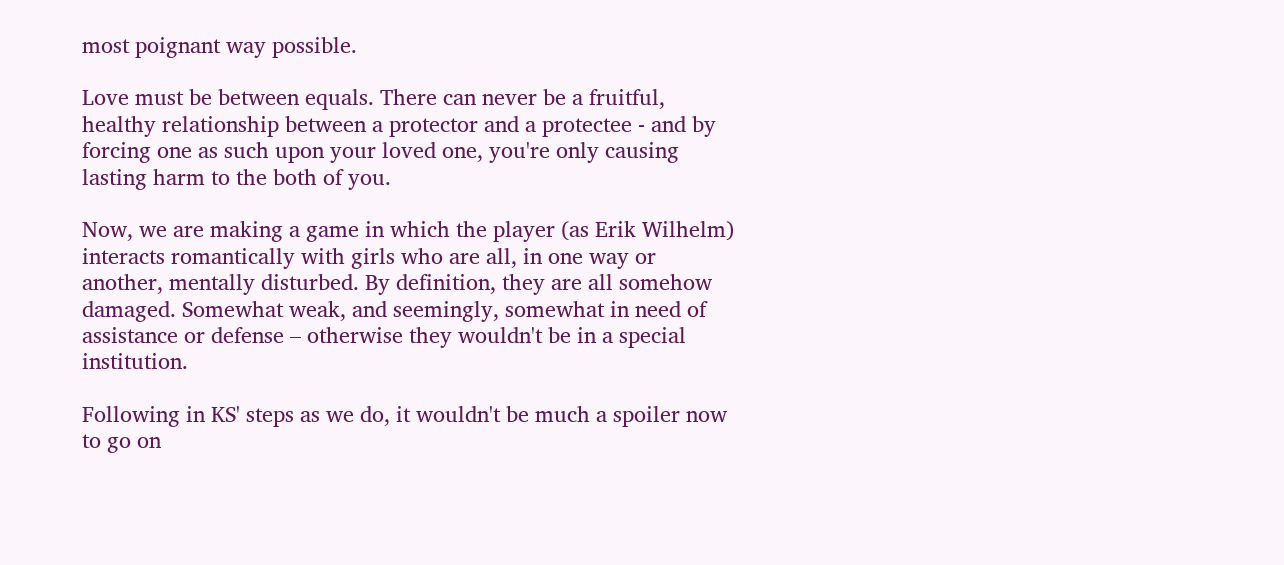most poignant way possible.

Love must be between equals. There can never be a fruitful, healthy relationship between a protector and a protectee - and by forcing one as such upon your loved one, you're only causing lasting harm to the both of you.

Now, we are making a game in which the player (as Erik Wilhelm) interacts romantically with girls who are all, in one way or another, mentally disturbed. By definition, they are all somehow damaged. Somewhat weak, and seemingly, somewhat in need of assistance or defense – otherwise they wouldn't be in a special institution.

Following in KS' steps as we do, it wouldn't be much a spoiler now to go on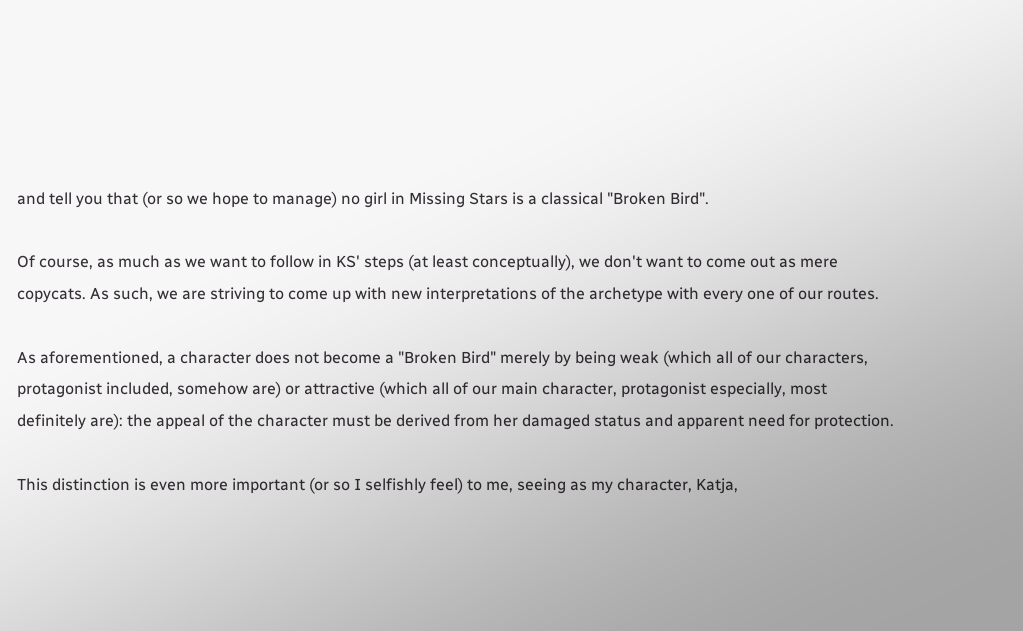and tell you that (or so we hope to manage) no girl in Missing Stars is a classical "Broken Bird".

Of course, as much as we want to follow in KS' steps (at least conceptually), we don't want to come out as mere copycats. As such, we are striving to come up with new interpretations of the archetype with every one of our routes.

As aforementioned, a character does not become a "Broken Bird" merely by being weak (which all of our characters, protagonist included, somehow are) or attractive (which all of our main character, protagonist especially, most definitely are): the appeal of the character must be derived from her damaged status and apparent need for protection.

This distinction is even more important (or so I selfishly feel) to me, seeing as my character, Katja,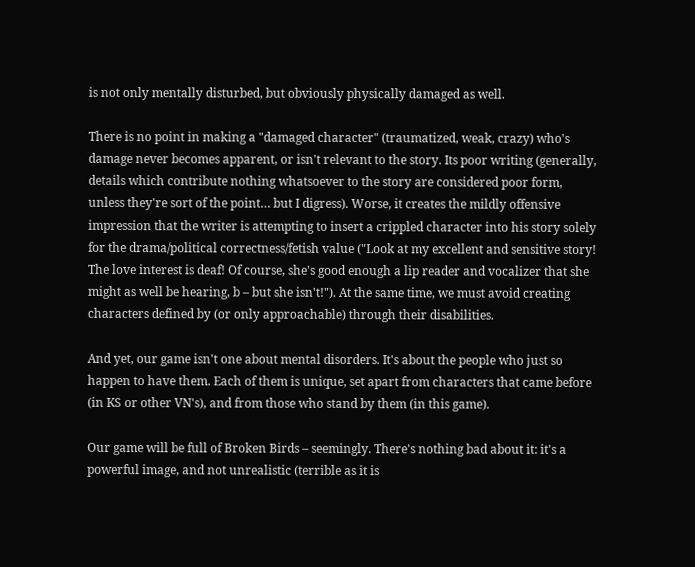is not only mentally disturbed, but obviously physically damaged as well.

There is no point in making a "damaged character" (traumatized, weak, crazy) who's damage never becomes apparent, or isn't relevant to the story. Its poor writing (generally, details which contribute nothing whatsoever to the story are considered poor form, unless they're sort of the point… but I digress). Worse, it creates the mildly offensive impression that the writer is attempting to insert a crippled character into his story solely for the drama/political correctness/fetish value ("Look at my excellent and sensitive story! The love interest is deaf! Of course, she's good enough a lip reader and vocalizer that she might as well be hearing, b – but she isn't!"). At the same time, we must avoid creating characters defined by (or only approachable) through their disabilities.

And yet, our game isn't one about mental disorders. It's about the people who just so happen to have them. Each of them is unique, set apart from characters that came before (in KS or other VN's), and from those who stand by them (in this game).

Our game will be full of Broken Birds – seemingly. There's nothing bad about it: it's a powerful image, and not unrealistic (terrible as it is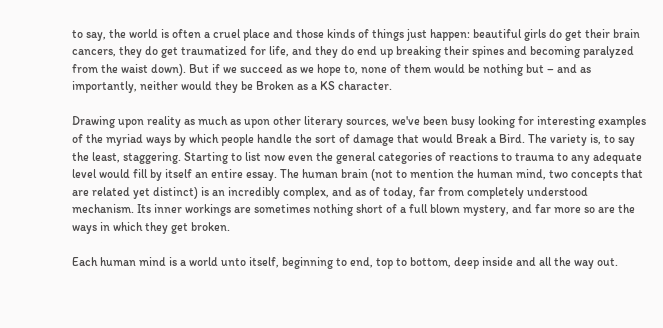to say, the world is often a cruel place and those kinds of things just happen: beautiful girls do get their brain cancers, they do get traumatized for life, and they do end up breaking their spines and becoming paralyzed from the waist down). But if we succeed as we hope to, none of them would be nothing but – and as importantly, neither would they be Broken as a KS character.

Drawing upon reality as much as upon other literary sources, we've been busy looking for interesting examples of the myriad ways by which people handle the sort of damage that would Break a Bird. The variety is, to say the least, staggering. Starting to list now even the general categories of reactions to trauma to any adequate level would fill by itself an entire essay. The human brain (not to mention the human mind, two concepts that are related yet distinct) is an incredibly complex, and as of today, far from completely understood mechanism. Its inner workings are sometimes nothing short of a full blown mystery, and far more so are the ways in which they get broken.

Each human mind is a world unto itself, beginning to end, top to bottom, deep inside and all the way out.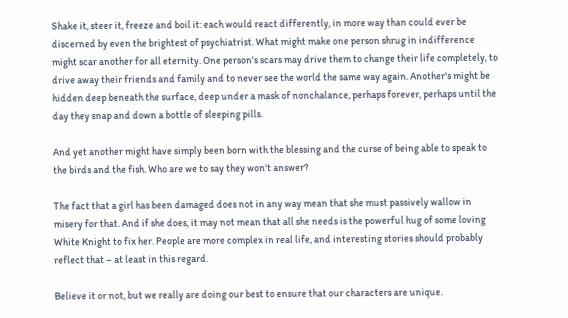Shake it, steer it, freeze and boil it: each would react differently, in more way than could ever be discerned by even the brightest of psychiatrist. What might make one person shrug in indifference might scar another for all eternity. One person's scars may drive them to change their life completely, to drive away their friends and family and to never see the world the same way again. Another's might be hidden deep beneath the surface, deep under a mask of nonchalance, perhaps forever, perhaps until the day they snap and down a bottle of sleeping pills.

And yet another might have simply been born with the blessing and the curse of being able to speak to the birds and the fish. Who are we to say they won't answer?

The fact that a girl has been damaged does not in any way mean that she must passively wallow in misery for that. And if she does, it may not mean that all she needs is the powerful hug of some loving White Knight to fix her. People are more complex in real life, and interesting stories should probably reflect that – at least in this regard.

Believe it or not, but we really are doing our best to ensure that our characters are unique.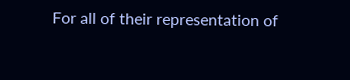For all of their representation of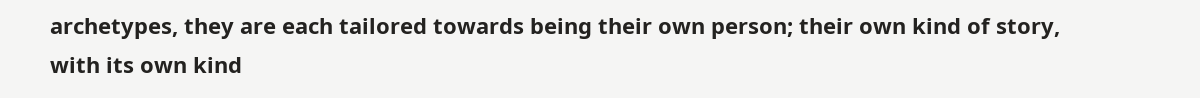archetypes, they are each tailored towards being their own person; their own kind of story, with its own kind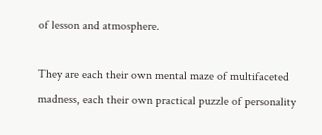of lesson and atmosphere.

They are each their own mental maze of multifaceted madness, each their own practical puzzle of personality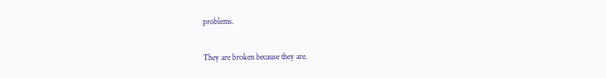problems.

They are broken because they are.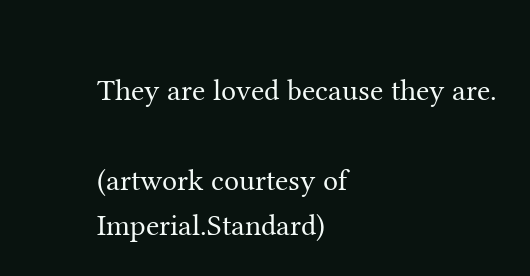They are loved because they are.

(artwork courtesy of Imperial.Standard)